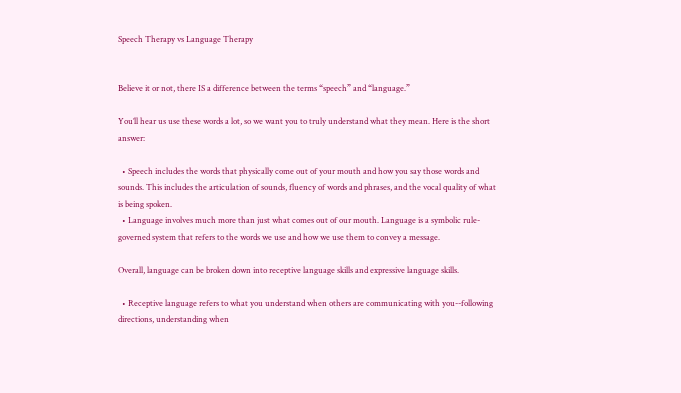Speech Therapy vs Language Therapy


Believe it or not, there IS a difference between the terms “speech” and “language.”

You’ll hear us use these words a lot, so we want you to truly understand what they mean. Here is the short answer:

  • Speech includes the words that physically come out of your mouth and how you say those words and sounds. This includes the articulation of sounds, fluency of words and phrases, and the vocal quality of what is being spoken.
  • Language involves much more than just what comes out of our mouth. Language is a symbolic rule-governed system that refers to the words we use and how we use them to convey a message.

Overall, language can be broken down into receptive language skills and expressive language skills.

  • Receptive language refers to what you understand when others are communicating with you--following directions, understanding when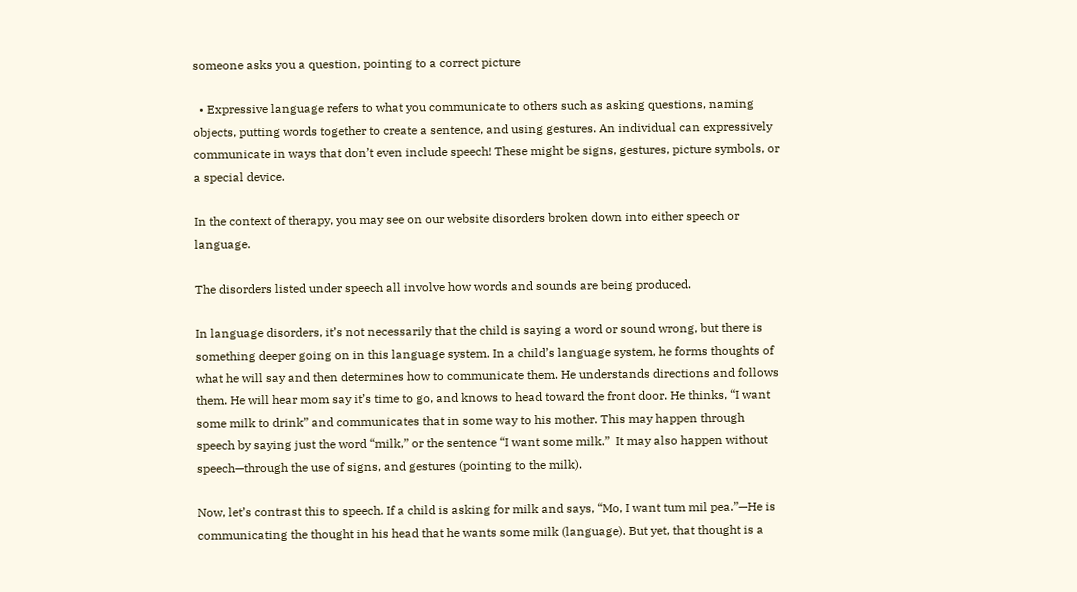someone asks you a question, pointing to a correct picture

  • Expressive language refers to what you communicate to others such as asking questions, naming objects, putting words together to create a sentence, and using gestures. An individual can expressively communicate in ways that don’t even include speech! These might be signs, gestures, picture symbols, or a special device.

In the context of therapy, you may see on our website disorders broken down into either speech or language.

The disorders listed under speech all involve how words and sounds are being produced.

In language disorders, it’s not necessarily that the child is saying a word or sound wrong, but there is something deeper going on in this language system. In a child’s language system, he forms thoughts of what he will say and then determines how to communicate them. He understands directions and follows them. He will hear mom say it’s time to go, and knows to head toward the front door. He thinks, “I want some milk to drink” and communicates that in some way to his mother. This may happen through speech by saying just the word “milk,” or the sentence “I want some milk.”  It may also happen without speech—through the use of signs, and gestures (pointing to the milk).

Now, let’s contrast this to speech. If a child is asking for milk and says, “Mo, I want tum mil pea.”—He is communicating the thought in his head that he wants some milk (language). But yet, that thought is a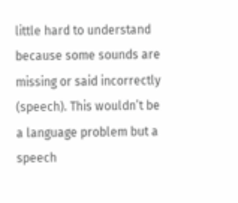little hard to understand because some sounds are missing or said incorrectly (speech). This wouldn’t be a language problem but a speech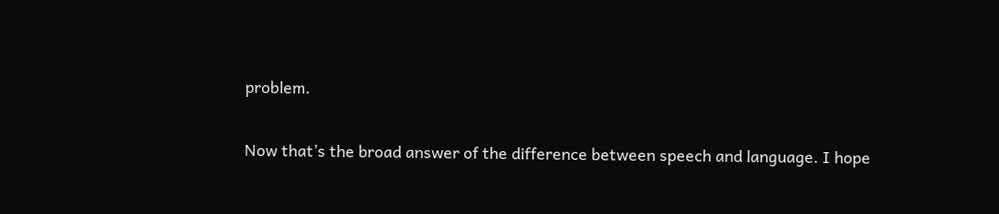problem.

Now that’s the broad answer of the difference between speech and language. I hope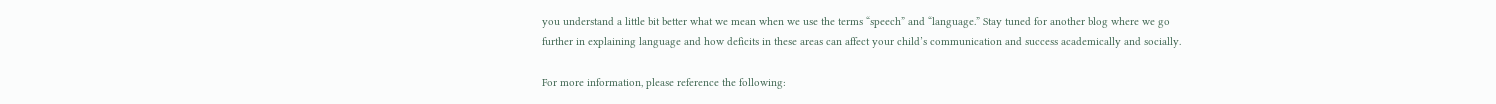you understand a little bit better what we mean when we use the terms “speech” and “language.” Stay tuned for another blog where we go further in explaining language and how deficits in these areas can affect your child’s communication and success academically and socially.

For more information, please reference the following: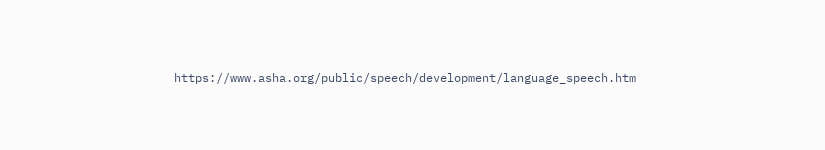https://www.asha.org/public/speech/development/language_speech.htm